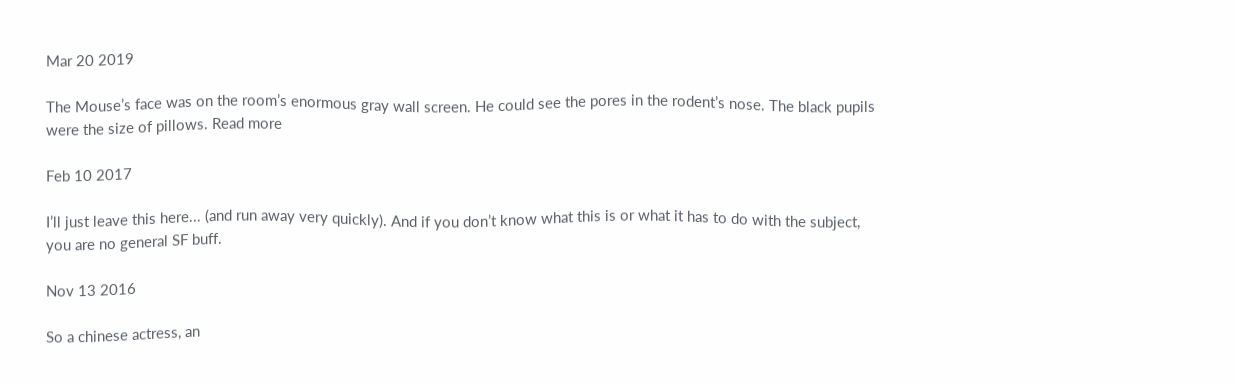Mar 20 2019

The Mouse’s face was on the room’s enormous gray wall screen. He could see the pores in the rodent’s nose. The black pupils were the size of pillows. Read more

Feb 10 2017

I’ll just leave this here... (and run away very quickly). And if you don’t know what this is or what it has to do with the subject, you are no general SF buff.

Nov 13 2016

So a chinese actress, an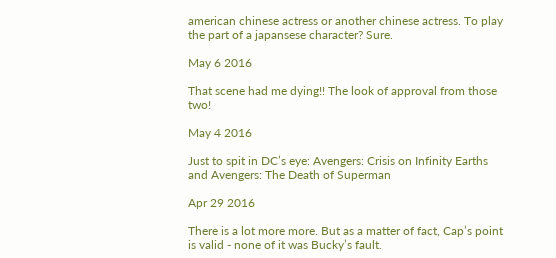american chinese actress or another chinese actress. To play the part of a japansese character? Sure.

May 6 2016

That scene had me dying!! The look of approval from those two!

May 4 2016

Just to spit in DC’s eye: Avengers: Crisis on Infinity Earths and Avengers: The Death of Superman

Apr 29 2016

There is a lot more more. But as a matter of fact, Cap’s point is valid - none of it was Bucky’s fault.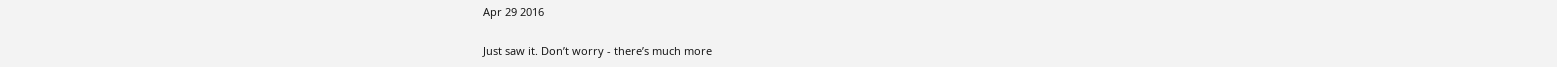Apr 29 2016

Just saw it. Don’t worry - there’s much more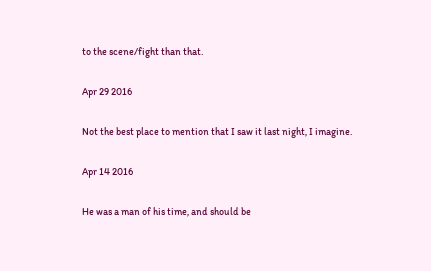to the scene/fight than that.

Apr 29 2016

Not the best place to mention that I saw it last night, I imagine.

Apr 14 2016

He was a man of his time, and should be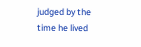judged by the time he lived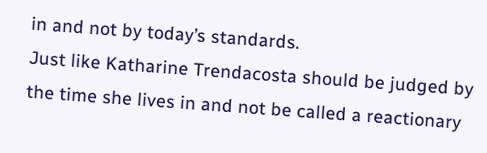in and not by today’s standards.
Just like Katharine Trendacosta should be judged by the time she lives in and not be called a reactionary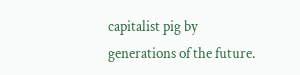capitalist pig by generations of the future.